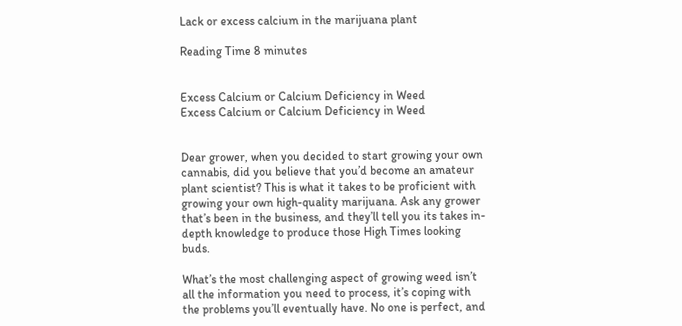Lack or excess calcium in the marijuana plant

Reading Time 8 minutes


Excess Calcium or Calcium Deficiency in Weed
Excess Calcium or Calcium Deficiency in Weed


Dear grower, when you decided to start growing your own cannabis, did you believe that you’d become an amateur plant scientist? This is what it takes to be proficient with growing your own high-quality marijuana. Ask any grower that’s been in the business, and they’ll tell you its takes in-depth knowledge to produce those High Times looking buds.

What’s the most challenging aspect of growing weed isn’t all the information you need to process, it’s coping with the problems you’ll eventually have. No one is perfect, and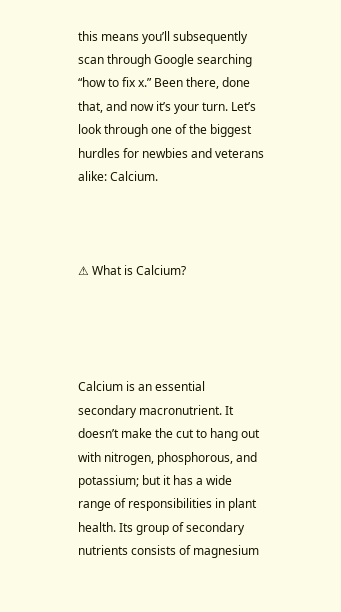this means you’ll subsequently scan through Google searching “how to fix x.” Been there, done that, and now it’s your turn. Let’s look through one of the biggest hurdles for newbies and veterans alike: Calcium.



⚠ What is Calcium?




Calcium is an essential secondary macronutrient. It doesn’t make the cut to hang out with nitrogen, phosphorous, and potassium; but it has a wide range of responsibilities in plant health. Its group of secondary nutrients consists of magnesium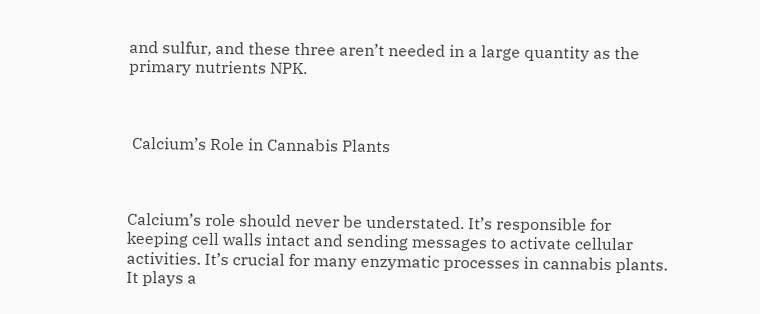and sulfur, and these three aren’t needed in a large quantity as the primary nutrients NPK.



 Calcium’s Role in Cannabis Plants



Calcium’s role should never be understated. It’s responsible for keeping cell walls intact and sending messages to activate cellular activities. It’s crucial for many enzymatic processes in cannabis plants. It plays a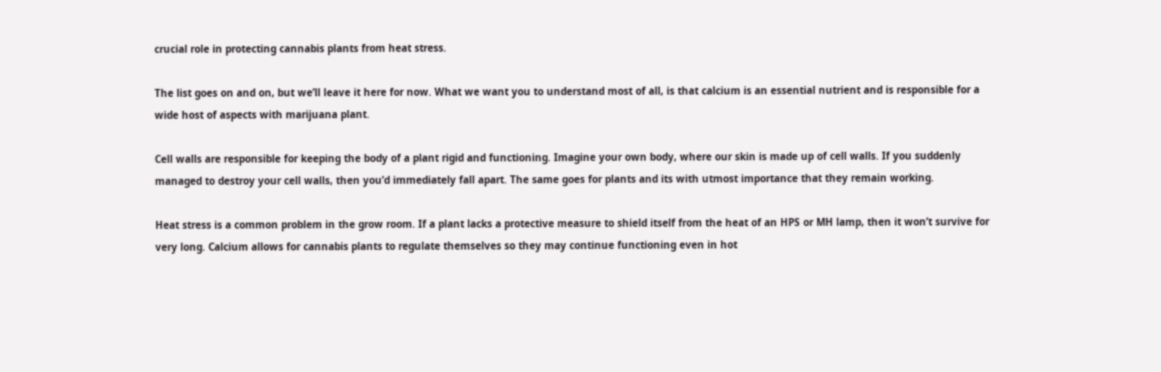crucial role in protecting cannabis plants from heat stress.

The list goes on and on, but we’ll leave it here for now. What we want you to understand most of all, is that calcium is an essential nutrient and is responsible for a wide host of aspects with marijuana plant.

Cell walls are responsible for keeping the body of a plant rigid and functioning. Imagine your own body, where our skin is made up of cell walls. If you suddenly managed to destroy your cell walls, then you’d immediately fall apart. The same goes for plants and its with utmost importance that they remain working.

Heat stress is a common problem in the grow room. If a plant lacks a protective measure to shield itself from the heat of an HPS or MH lamp, then it won’t survive for very long. Calcium allows for cannabis plants to regulate themselves so they may continue functioning even in hot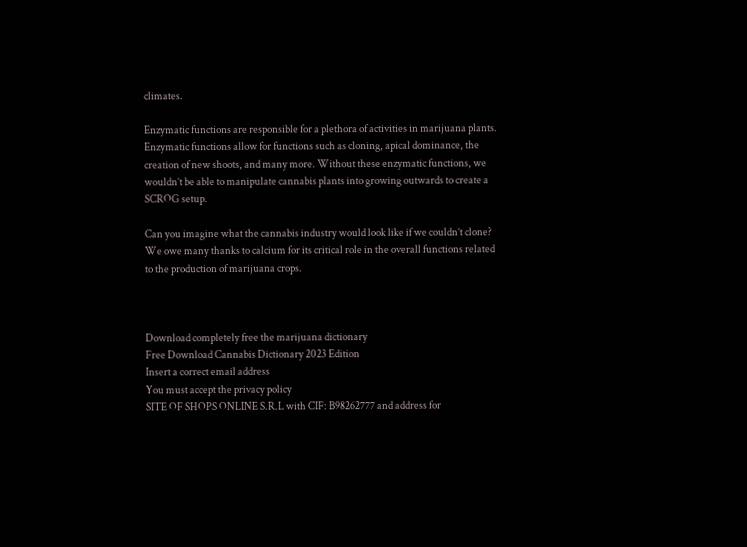climates.

Enzymatic functions are responsible for a plethora of activities in marijuana plants. Enzymatic functions allow for functions such as cloning, apical dominance, the creation of new shoots, and many more. Without these enzymatic functions, we wouldn’t be able to manipulate cannabis plants into growing outwards to create a SCROG setup.

Can you imagine what the cannabis industry would look like if we couldn’t clone? We owe many thanks to calcium for its critical role in the overall functions related to the production of marijuana crops.



Download completely free the marijuana dictionary
Free Download Cannabis Dictionary 2023 Edition
Insert a correct email address
You must accept the privacy policy
SITE OF SHOPS ONLINE S.R.L with CIF: B98262777 and address for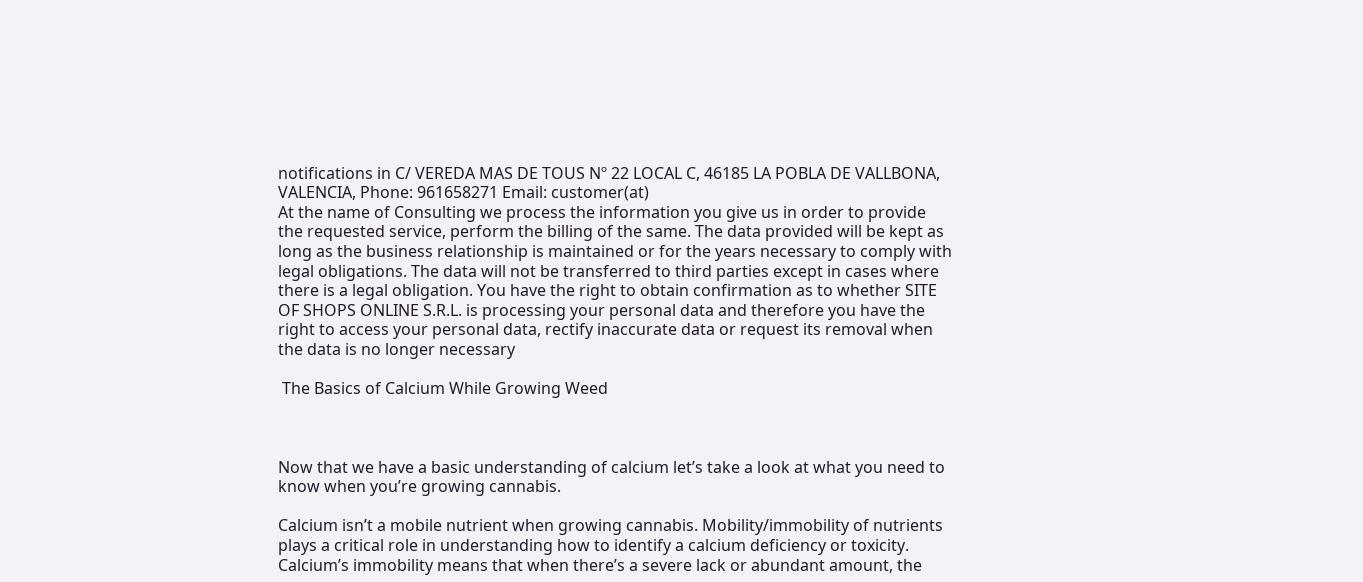notifications in C/ VEREDA MAS DE TOUS Nº 22 LOCAL C, 46185 LA POBLA DE VALLBONA, VALENCIA, Phone: 961658271 Email: customer(at)
At the name of Consulting we process the information you give us in order to provide the requested service, perform the billing of the same. The data provided will be kept as long as the business relationship is maintained or for the years necessary to comply with legal obligations. The data will not be transferred to third parties except in cases where there is a legal obligation. You have the right to obtain confirmation as to whether SITE OF SHOPS ONLINE S.R.L. is processing your personal data and therefore you have the right to access your personal data, rectify inaccurate data or request its removal when the data is no longer necessary

 The Basics of Calcium While Growing Weed



Now that we have a basic understanding of calcium let’s take a look at what you need to know when you’re growing cannabis.

Calcium isn’t a mobile nutrient when growing cannabis. Mobility/immobility of nutrients plays a critical role in understanding how to identify a calcium deficiency or toxicity. Calcium’s immobility means that when there’s a severe lack or abundant amount, the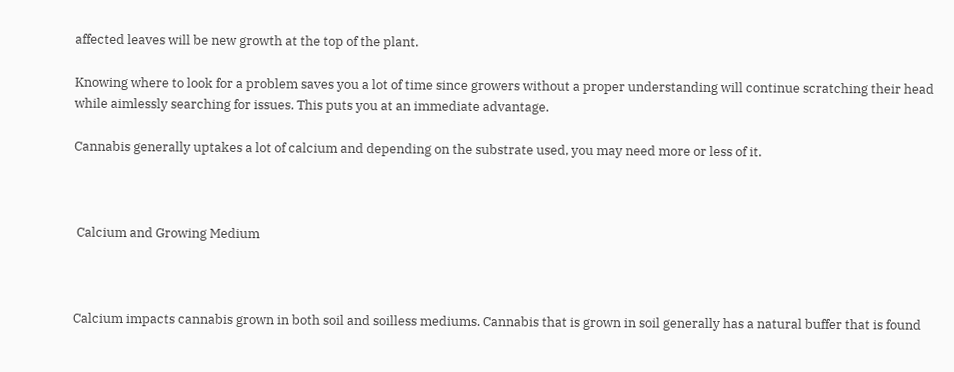affected leaves will be new growth at the top of the plant.

Knowing where to look for a problem saves you a lot of time since growers without a proper understanding will continue scratching their head while aimlessly searching for issues. This puts you at an immediate advantage.

Cannabis generally uptakes a lot of calcium and depending on the substrate used, you may need more or less of it.



 Calcium and Growing Medium



Calcium impacts cannabis grown in both soil and soilless mediums. Cannabis that is grown in soil generally has a natural buffer that is found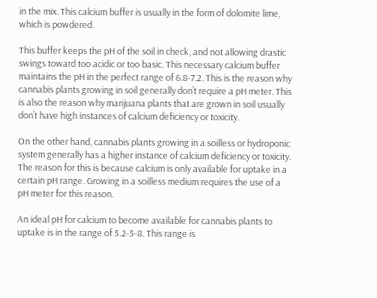in the mix. This calcium buffer is usually in the form of dolomite lime, which is powdered.

This buffer keeps the pH of the soil in check, and not allowing drastic swings toward too acidic or too basic. This necessary calcium buffer maintains the pH in the perfect range of 6.8-7.2. This is the reason why cannabis plants growing in soil generally don’t require a pH meter. This is also the reason why marijuana plants that are grown in soil usually don’t have high instances of calcium deficiency or toxicity.

On the other hand, cannabis plants growing in a soilless or hydroponic system generally has a higher instance of calcium deficiency or toxicity. The reason for this is because calcium is only available for uptake in a certain pH range. Growing in a soilless medium requires the use of a pH meter for this reason.

An ideal pH for calcium to become available for cannabis plants to uptake is in the range of 5.2-5-8. This range is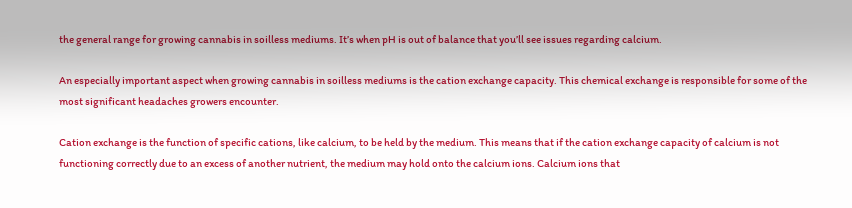the general range for growing cannabis in soilless mediums. It’s when pH is out of balance that you’ll see issues regarding calcium.

An especially important aspect when growing cannabis in soilless mediums is the cation exchange capacity. This chemical exchange is responsible for some of the most significant headaches growers encounter.

Cation exchange is the function of specific cations, like calcium, to be held by the medium. This means that if the cation exchange capacity of calcium is not functioning correctly due to an excess of another nutrient, the medium may hold onto the calcium ions. Calcium ions that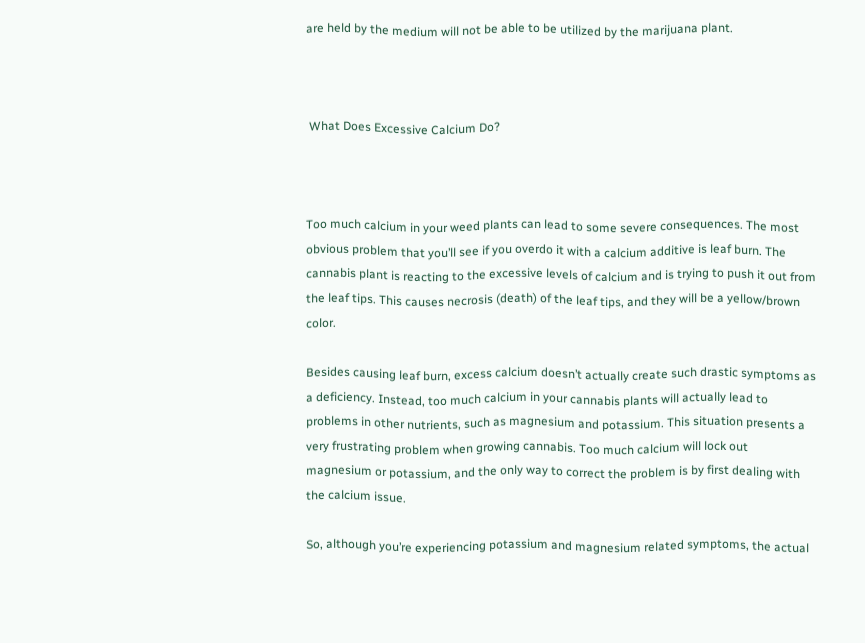are held by the medium will not be able to be utilized by the marijuana plant.



 What Does Excessive Calcium Do?



Too much calcium in your weed plants can lead to some severe consequences. The most obvious problem that you’ll see if you overdo it with a calcium additive is leaf burn. The cannabis plant is reacting to the excessive levels of calcium and is trying to push it out from the leaf tips. This causes necrosis (death) of the leaf tips, and they will be a yellow/brown color.

Besides causing leaf burn, excess calcium doesn’t actually create such drastic symptoms as a deficiency. Instead, too much calcium in your cannabis plants will actually lead to problems in other nutrients, such as magnesium and potassium. This situation presents a very frustrating problem when growing cannabis. Too much calcium will lock out magnesium or potassium, and the only way to correct the problem is by first dealing with the calcium issue.

So, although you’re experiencing potassium and magnesium related symptoms, the actual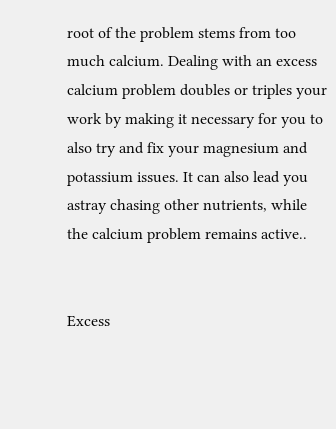root of the problem stems from too much calcium. Dealing with an excess calcium problem doubles or triples your work by making it necessary for you to also try and fix your magnesium and potassium issues. It can also lead you astray chasing other nutrients, while the calcium problem remains active..


Excess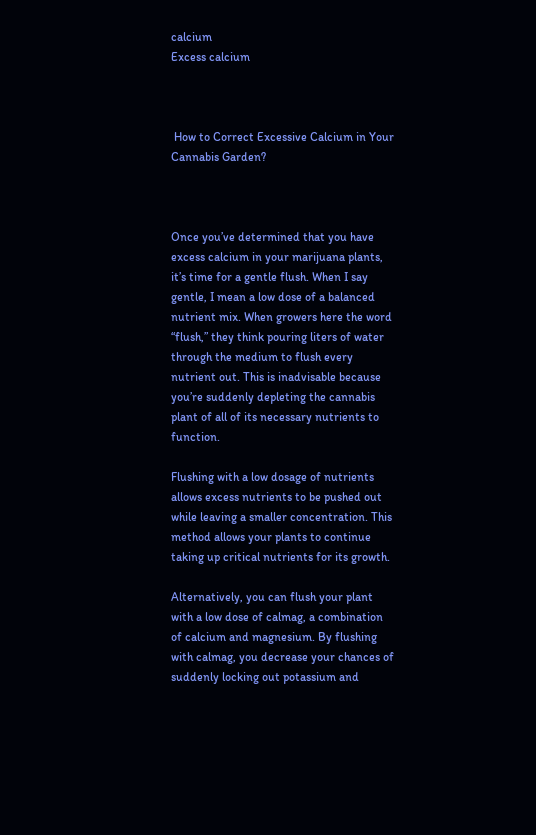calcium
Excess calcium



 How to Correct Excessive Calcium in Your Cannabis Garden?



Once you’ve determined that you have excess calcium in your marijuana plants, it’s time for a gentle flush. When I say gentle, I mean a low dose of a balanced nutrient mix. When growers here the word “flush,” they think pouring liters of water through the medium to flush every nutrient out. This is inadvisable because you’re suddenly depleting the cannabis plant of all of its necessary nutrients to function.

Flushing with a low dosage of nutrients allows excess nutrients to be pushed out while leaving a smaller concentration. This method allows your plants to continue taking up critical nutrients for its growth.

Alternatively, you can flush your plant with a low dose of calmag, a combination of calcium and magnesium. By flushing with calmag, you decrease your chances of suddenly locking out potassium and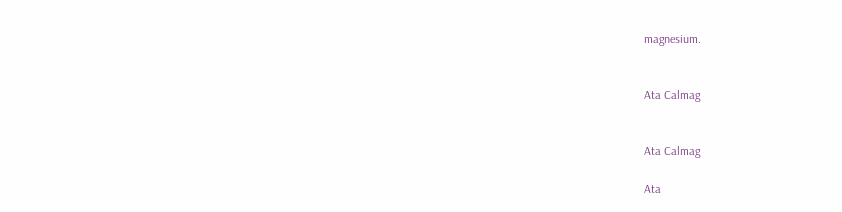magnesium.


Ata Calmag


Ata Calmag

Ata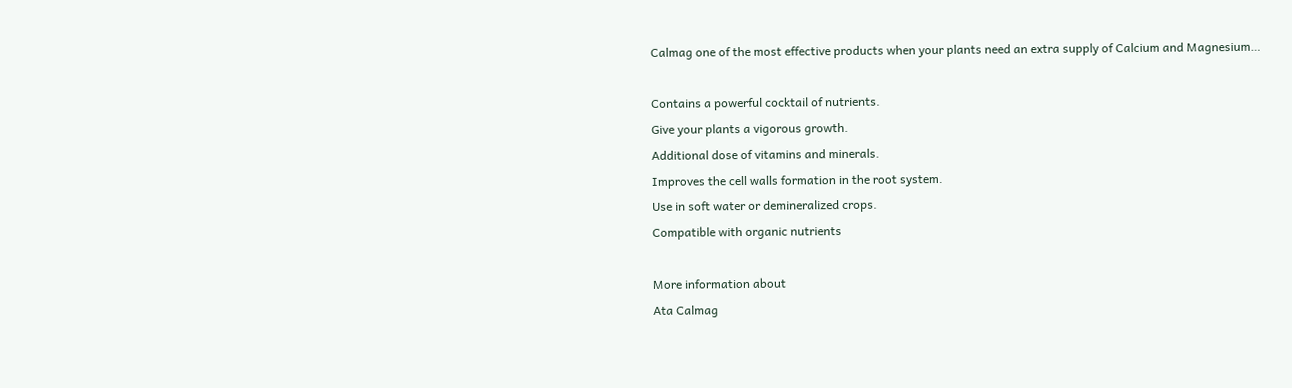Calmag one of the most effective products when your plants need an extra supply of Calcium and Magnesium…

Contains a powerful cocktail of nutrients.
Give your plants a vigorous growth.
Additional dose of vitamins and minerals.
Improves the cell walls formation in the root system.
Use in soft water or demineralized crops.
Compatible with organic nutrients

More information about
Ata Calmag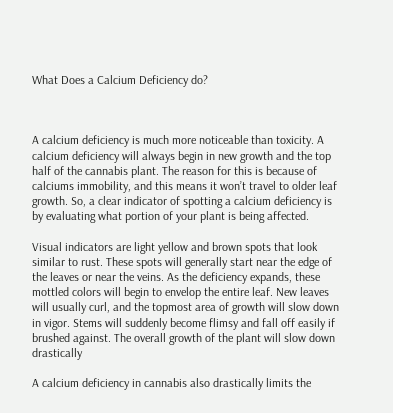What Does a Calcium Deficiency do?



A calcium deficiency is much more noticeable than toxicity. A calcium deficiency will always begin in new growth and the top half of the cannabis plant. The reason for this is because of calciums immobility, and this means it won’t travel to older leaf growth. So, a clear indicator of spotting a calcium deficiency is by evaluating what portion of your plant is being affected.

Visual indicators are light yellow and brown spots that look similar to rust. These spots will generally start near the edge of the leaves or near the veins. As the deficiency expands, these mottled colors will begin to envelop the entire leaf. New leaves will usually curl, and the topmost area of growth will slow down in vigor. Stems will suddenly become flimsy and fall off easily if brushed against. The overall growth of the plant will slow down drastically

A calcium deficiency in cannabis also drastically limits the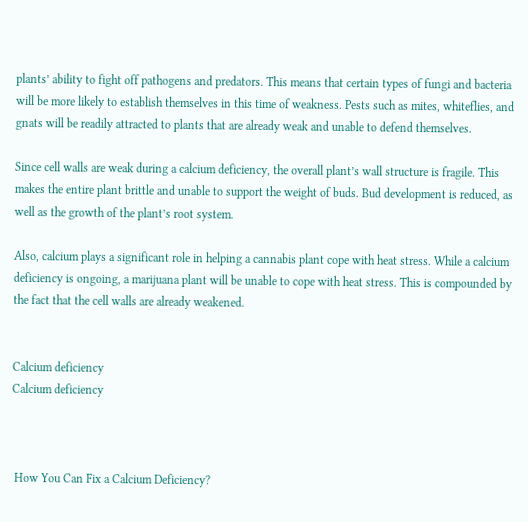plants’ ability to fight off pathogens and predators. This means that certain types of fungi and bacteria will be more likely to establish themselves in this time of weakness. Pests such as mites, whiteflies, and gnats will be readily attracted to plants that are already weak and unable to defend themselves.

Since cell walls are weak during a calcium deficiency, the overall plant’s wall structure is fragile. This makes the entire plant brittle and unable to support the weight of buds. Bud development is reduced, as well as the growth of the plant’s root system.

Also, calcium plays a significant role in helping a cannabis plant cope with heat stress. While a calcium deficiency is ongoing, a marijuana plant will be unable to cope with heat stress. This is compounded by the fact that the cell walls are already weakened.


Calcium deficiency
Calcium deficiency



 How You Can Fix a Calcium Deficiency?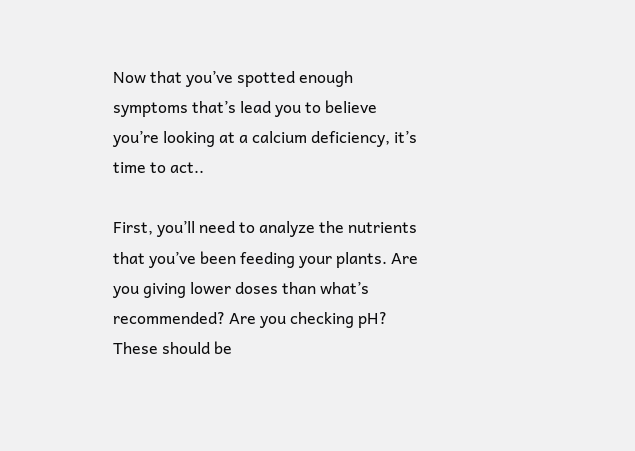Now that you’ve spotted enough symptoms that’s lead you to believe you’re looking at a calcium deficiency, it’s time to act..

First, you’ll need to analyze the nutrients that you’ve been feeding your plants. Are you giving lower doses than what’s recommended? Are you checking pH? These should be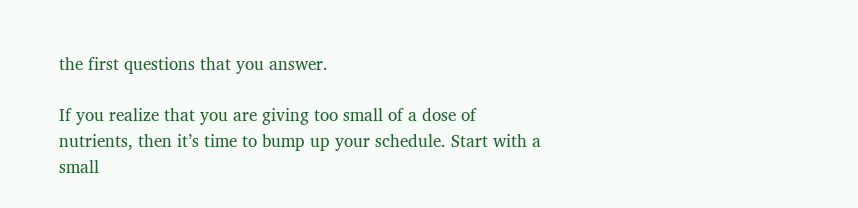the first questions that you answer.

If you realize that you are giving too small of a dose of nutrients, then it’s time to bump up your schedule. Start with a small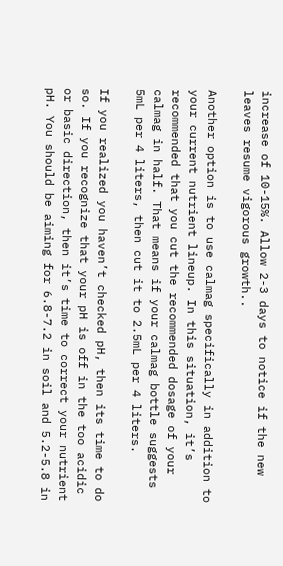increase of 10-15%. Allow 2-3 days to notice if the new leaves resume vigorous growth..

Another option is to use calmag specifically in addition to your current nutrient lineup. In this situation, it’s recommended that you cut the recommended dosage of your calmag in half. That means if your calmag bottle suggests 5mL per 4 liters, then cut it to 2.5mL per 4 liters.

If you realized you haven’t checked pH, then its time to do so. If you recognize that your pH is off in the too acidic or basic direction, then it’s time to correct your nutrient pH. You should be aiming for 6.8-7.2 in soil and 5.2-5.8 in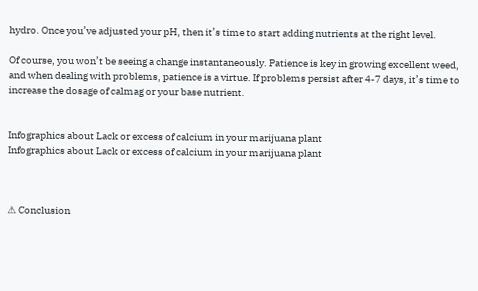hydro. Once you’ve adjusted your pH, then it’s time to start adding nutrients at the right level.

Of course, you won’t be seeing a change instantaneously. Patience is key in growing excellent weed, and when dealing with problems, patience is a virtue. If problems persist after 4-7 days, it’s time to increase the dosage of calmag or your base nutrient.


Infographics about Lack or excess of calcium in your marijuana plant
Infographics about Lack or excess of calcium in your marijuana plant



⚠ Conclusion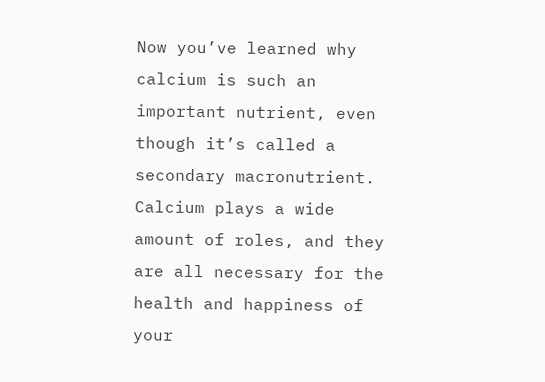Now you’ve learned why calcium is such an important nutrient, even though it’s called a secondary macronutrient. Calcium plays a wide amount of roles, and they are all necessary for the health and happiness of your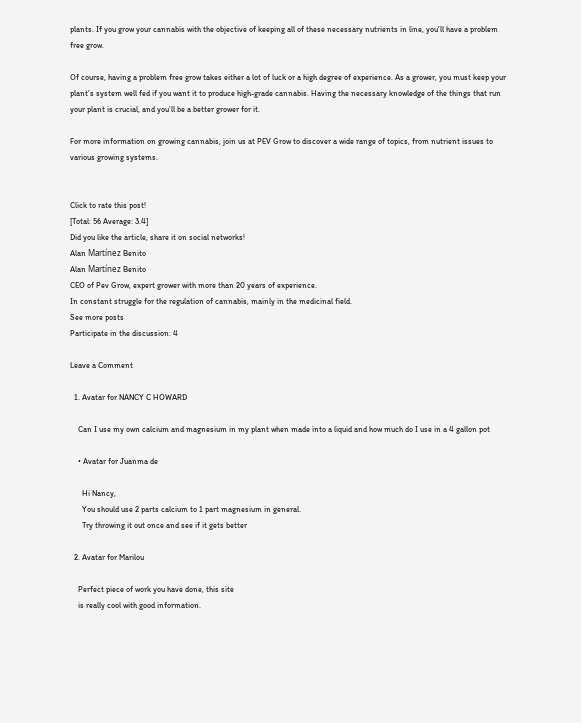plants. If you grow your cannabis with the objective of keeping all of these necessary nutrients in line, you’ll have a problem free grow.

Of course, having a problem free grow takes either a lot of luck or a high degree of experience. As a grower, you must keep your plant’s system well fed if you want it to produce high-grade cannabis. Having the necessary knowledge of the things that run your plant is crucial, and you’ll be a better grower for it.

For more information on growing cannabis, join us at PEV Grow to discover a wide range of topics, from nutrient issues to various growing systems.


Click to rate this post!
[Total: 56 Average: 3.4]
Did you like the article, share it on social networks!
Alan Martínez Benito
Alan Martínez Benito
CEO of Pev Grow, expert grower with more than 20 years of experience.
In constant struggle for the regulation of cannabis, mainly in the medicinal field.
See more posts
Participate in the discussion: 4

Leave a Comment

  1. Avatar for NANCY C HOWARD

    Can I use my own calcium and magnesium in my plant when made into a liquid and how much do I use in a 4 gallon pot

    • Avatar for Juanma de

      Hi Nancy,
      You should use 2 parts calcium to 1 part magnesium in general.
      Try throwing it out once and see if it gets better

  2. Avatar for Marilou

    Perfect piece of work you have done, this site
    is really cool with good information.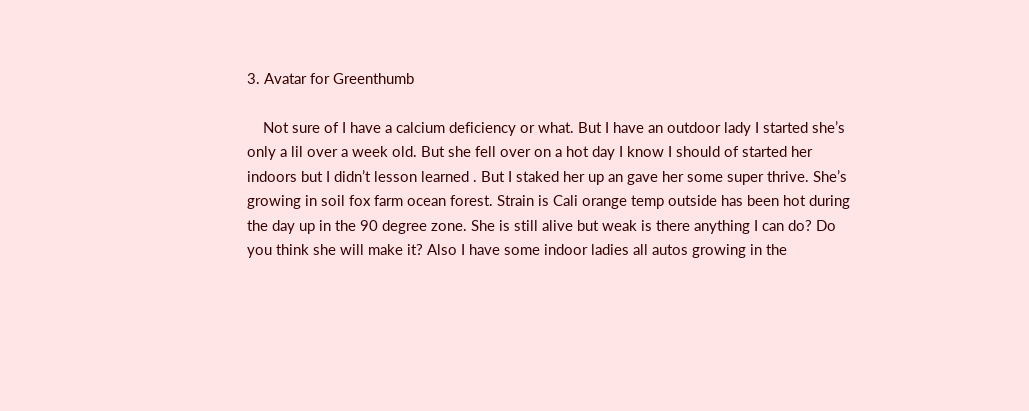3. Avatar for Greenthumb

    Not sure of I have a calcium deficiency or what. But I have an outdoor lady I started she’s only a lil over a week old. But she fell over on a hot day I know I should of started her indoors but I didn’t lesson learned . But I staked her up an gave her some super thrive. She’s growing in soil fox farm ocean forest. Strain is Cali orange temp outside has been hot during the day up in the 90 degree zone. She is still alive but weak is there anything I can do? Do you think she will make it? Also I have some indoor ladies all autos growing in the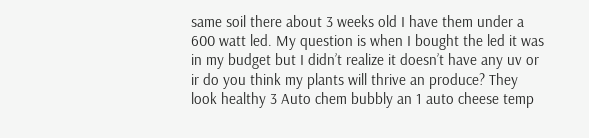same soil there about 3 weeks old I have them under a 600 watt led. My question is when I bought the led it was in my budget but I didn’t realize it doesn’t have any uv or ir do you think my plants will thrive an produce? They look healthy 3 Auto chem bubbly an 1 auto cheese temp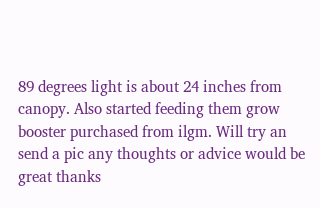89 degrees light is about 24 inches from canopy. Also started feeding them grow booster purchased from ilgm. Will try an send a pic any thoughts or advice would be great thanks